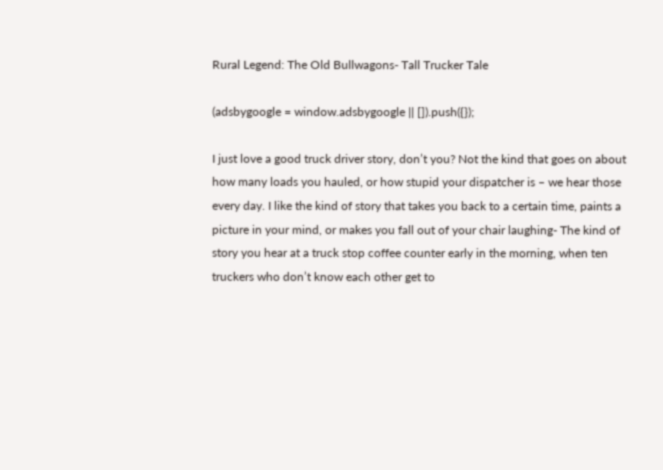Rural Legend: The Old Bullwagons- Tall Trucker Tale

(adsbygoogle = window.adsbygoogle || []).push({});

I just love a good truck driver story, don’t you? Not the kind that goes on about how many loads you hauled, or how stupid your dispatcher is – we hear those every day. I like the kind of story that takes you back to a certain time, paints a picture in your mind, or makes you fall out of your chair laughing- The kind of story you hear at a truck stop coffee counter early in the morning, when ten truckers who don’t know each other get to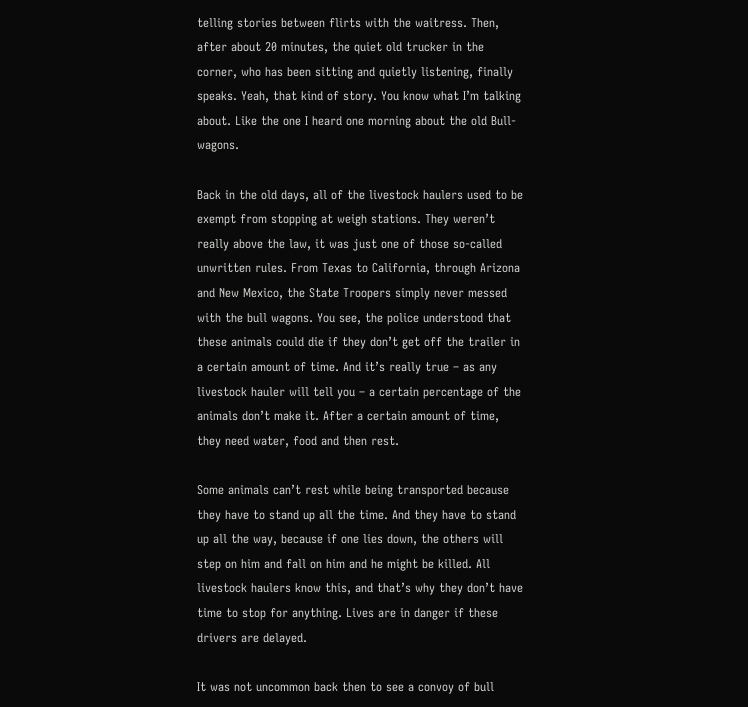telling stories between flirts with the waitress. Then, after about 20 minutes, the quiet old trucker in the corner, who has been sitting and quietly listening, finally speaks. Yeah, that kind of story. You know what I’m talking about. Like the one I heard one morning about the old Bull-wagons.

Back in the old days, all of the livestock haulers used to be exempt from stopping at weigh stations. They weren’t really above the law, it was just one of those so-called unwritten rules. From Texas to California, through Arizona and New Mexico, the State Troopers simply never messed with the bull wagons. You see, the police understood that these animals could die if they don’t get off the trailer in a certain amount of time. And it’s really true – as any livestock hauler will tell you – a certain percentage of the animals don’t make it. After a certain amount of time, they need water, food and then rest.

Some animals can’t rest while being transported because they have to stand up all the time. And they have to stand up all the way, because if one lies down, the others will step on him and fall on him and he might be killed. All livestock haulers know this, and that’s why they don’t have time to stop for anything. Lives are in danger if these drivers are delayed.

It was not uncommon back then to see a convoy of bull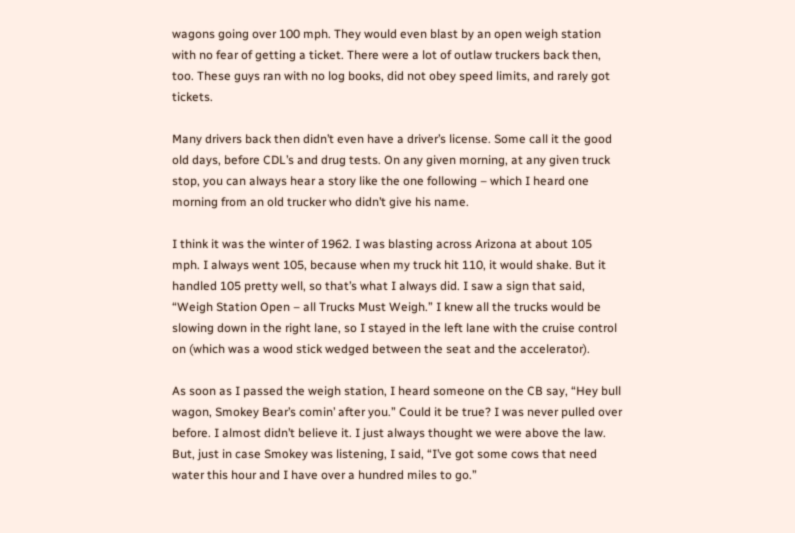wagons going over 100 mph. They would even blast by an open weigh station with no fear of getting a ticket. There were a lot of outlaw truckers back then, too. These guys ran with no log books, did not obey speed limits, and rarely got tickets.

Many drivers back then didn’t even have a driver’s license. Some call it the good old days, before CDL’s and drug tests. On any given morning, at any given truck stop, you can always hear a story like the one following – which I heard one morning from an old trucker who didn’t give his name.

I think it was the winter of 1962. I was blasting across Arizona at about 105 mph. I always went 105, because when my truck hit 110, it would shake. But it handled 105 pretty well, so that’s what I always did. I saw a sign that said, “Weigh Station Open – all Trucks Must Weigh.” I knew all the trucks would be slowing down in the right lane, so I stayed in the left lane with the cruise control on (which was a wood stick wedged between the seat and the accelerator).

As soon as I passed the weigh station, I heard someone on the CB say, “Hey bull wagon, Smokey Bear’s comin’ after you.” Could it be true? I was never pulled over before. I almost didn’t believe it. I just always thought we were above the law. But, just in case Smokey was listening, I said, “I’ve got some cows that need water this hour and I have over a hundred miles to go.”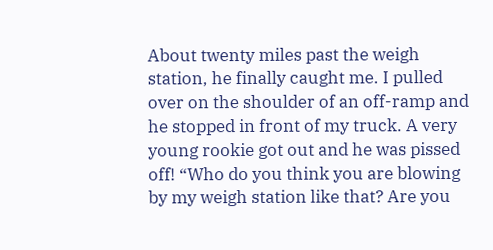About twenty miles past the weigh station, he finally caught me. I pulled over on the shoulder of an off-ramp and he stopped in front of my truck. A very young rookie got out and he was pissed off! “Who do you think you are blowing by my weigh station like that? Are you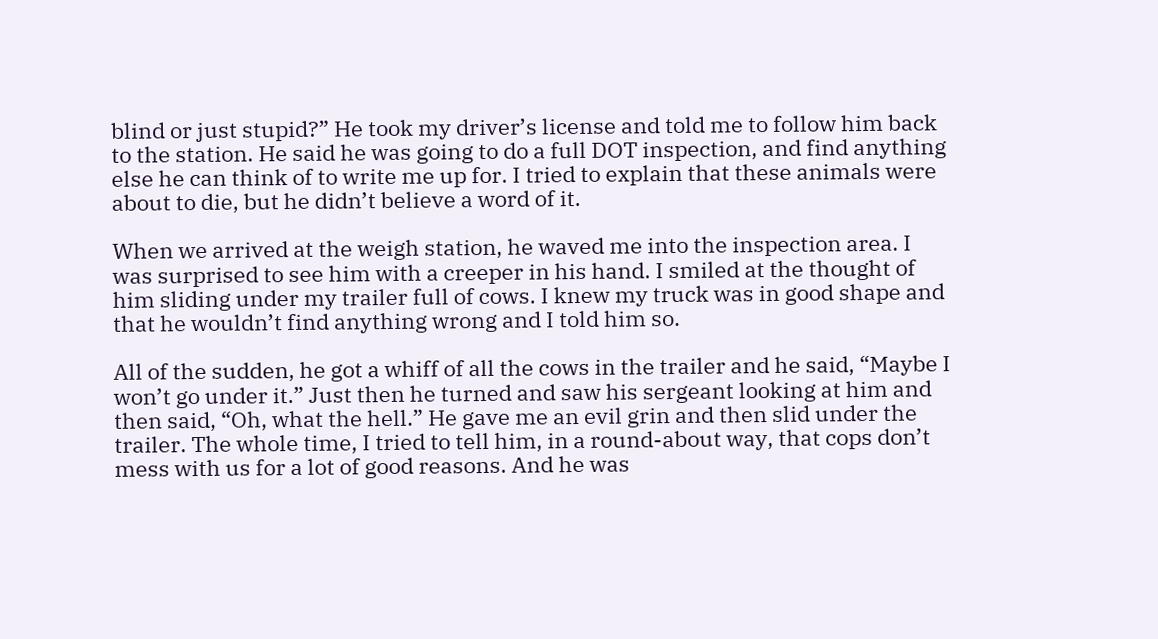blind or just stupid?” He took my driver’s license and told me to follow him back to the station. He said he was going to do a full DOT inspection, and find anything else he can think of to write me up for. I tried to explain that these animals were about to die, but he didn’t believe a word of it.

When we arrived at the weigh station, he waved me into the inspection area. I was surprised to see him with a creeper in his hand. I smiled at the thought of him sliding under my trailer full of cows. I knew my truck was in good shape and that he wouldn’t find anything wrong and I told him so.

All of the sudden, he got a whiff of all the cows in the trailer and he said, “Maybe I won’t go under it.” Just then he turned and saw his sergeant looking at him and then said, “Oh, what the hell.” He gave me an evil grin and then slid under the trailer. The whole time, I tried to tell him, in a round-about way, that cops don’t mess with us for a lot of good reasons. And he was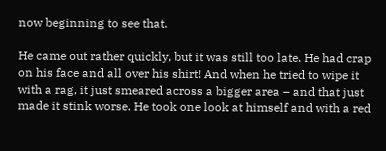now beginning to see that.

He came out rather quickly, but it was still too late. He had crap on his face and all over his shirt! And when he tried to wipe it with a rag, it just smeared across a bigger area – and that just made it stink worse. He took one look at himself and with a red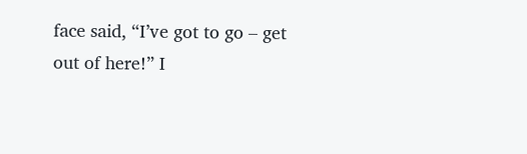face said, “I’ve got to go – get out of here!” I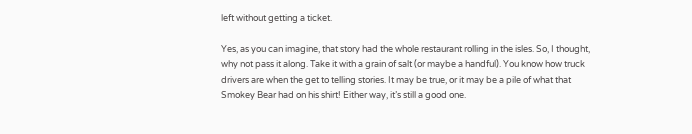left without getting a ticket.

Yes, as you can imagine, that story had the whole restaurant rolling in the isles. So, I thought, why not pass it along. Take it with a grain of salt (or maybe a handful). You know how truck drivers are when the get to telling stories. It may be true, or it may be a pile of what that Smokey Bear had on his shirt! Either way, it’s still a good one.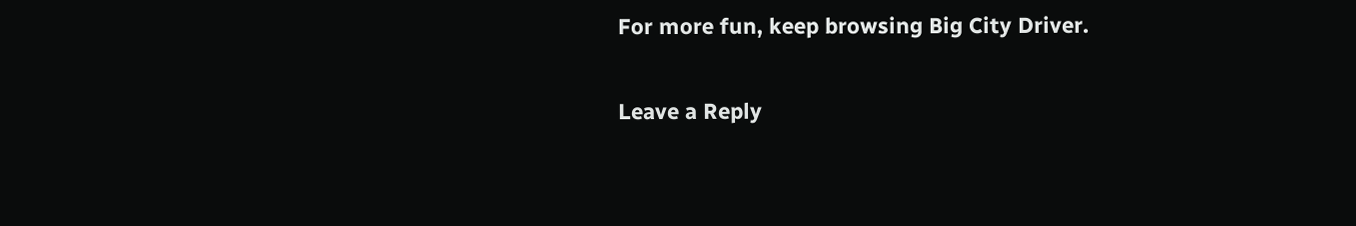For more fun, keep browsing Big City Driver.


Leave a Reply